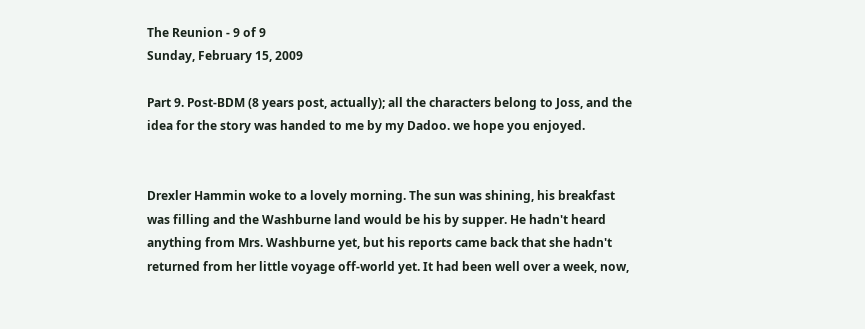The Reunion - 9 of 9
Sunday, February 15, 2009

Part 9. Post-BDM (8 years post, actually); all the characters belong to Joss, and the idea for the story was handed to me by my Dadoo. we hope you enjoyed.


Drexler Hammin woke to a lovely morning. The sun was shining, his breakfast was filling and the Washburne land would be his by supper. He hadn't heard anything from Mrs. Washburne yet, but his reports came back that she hadn't returned from her little voyage off-world yet. It had been well over a week, now,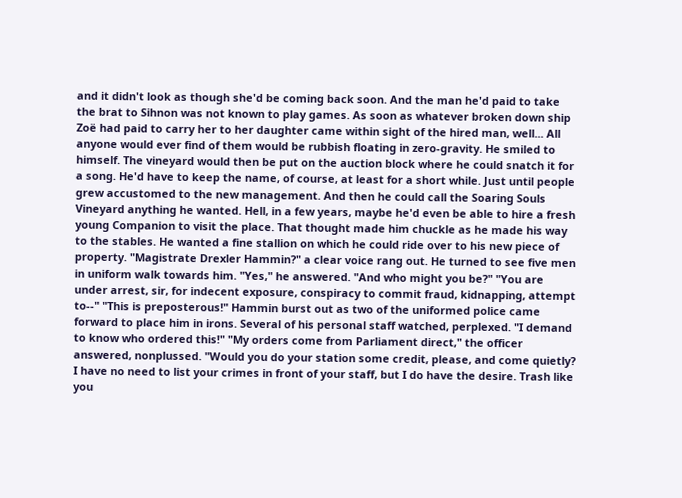and it didn't look as though she'd be coming back soon. And the man he'd paid to take the brat to Sihnon was not known to play games. As soon as whatever broken down ship Zoë had paid to carry her to her daughter came within sight of the hired man, well... All anyone would ever find of them would be rubbish floating in zero-gravity. He smiled to himself. The vineyard would then be put on the auction block where he could snatch it for a song. He'd have to keep the name, of course, at least for a short while. Just until people grew accustomed to the new management. And then he could call the Soaring Souls Vineyard anything he wanted. Hell, in a few years, maybe he'd even be able to hire a fresh young Companion to visit the place. That thought made him chuckle as he made his way to the stables. He wanted a fine stallion on which he could ride over to his new piece of property. "Magistrate Drexler Hammin?" a clear voice rang out. He turned to see five men in uniform walk towards him. "Yes," he answered. "And who might you be?" "You are under arrest, sir, for indecent exposure, conspiracy to commit fraud, kidnapping, attempt to--" "This is preposterous!" Hammin burst out as two of the uniformed police came forward to place him in irons. Several of his personal staff watched, perplexed. "I demand to know who ordered this!" "My orders come from Parliament direct," the officer answered, nonplussed. "Would you do your station some credit, please, and come quietly? I have no need to list your crimes in front of your staff, but I do have the desire. Trash like you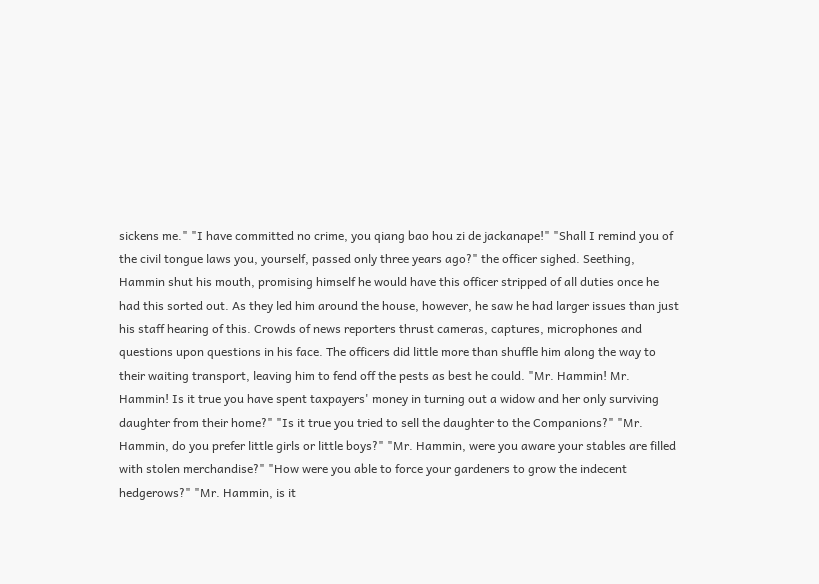sickens me." "I have committed no crime, you qiang bao hou zi de jackanape!" "Shall I remind you of the civil tongue laws you, yourself, passed only three years ago?" the officer sighed. Seething, Hammin shut his mouth, promising himself he would have this officer stripped of all duties once he had this sorted out. As they led him around the house, however, he saw he had larger issues than just his staff hearing of this. Crowds of news reporters thrust cameras, captures, microphones and questions upon questions in his face. The officers did little more than shuffle him along the way to their waiting transport, leaving him to fend off the pests as best he could. "Mr. Hammin! Mr. Hammin! Is it true you have spent taxpayers' money in turning out a widow and her only surviving daughter from their home?" "Is it true you tried to sell the daughter to the Companions?" "Mr. Hammin, do you prefer little girls or little boys?" "Mr. Hammin, were you aware your stables are filled with stolen merchandise?" "How were you able to force your gardeners to grow the indecent hedgerows?" "Mr. Hammin, is it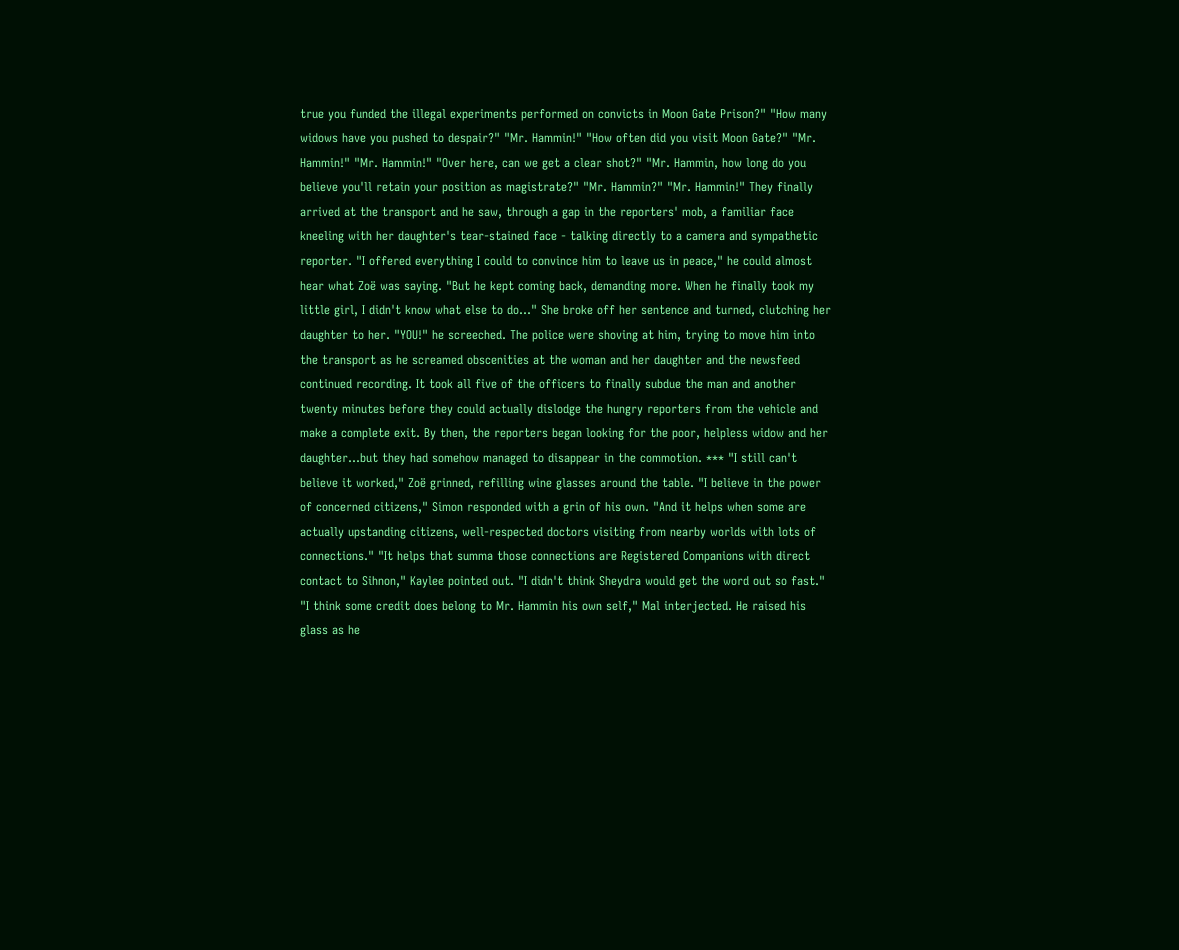true you funded the illegal experiments performed on convicts in Moon Gate Prison?" "How many widows have you pushed to despair?" "Mr. Hammin!" "How often did you visit Moon Gate?" "Mr. Hammin!" "Mr. Hammin!" "Over here, can we get a clear shot?" "Mr. Hammin, how long do you believe you'll retain your position as magistrate?" "Mr. Hammin?" "Mr. Hammin!" They finally arrived at the transport and he saw, through a gap in the reporters' mob, a familiar face kneeling with her daughter's tear-stained face - talking directly to a camera and sympathetic reporter. "I offered everything I could to convince him to leave us in peace," he could almost hear what Zoë was saying. "But he kept coming back, demanding more. When he finally took my little girl, I didn't know what else to do..." She broke off her sentence and turned, clutching her daughter to her. "YOU!" he screeched. The police were shoving at him, trying to move him into the transport as he screamed obscenities at the woman and her daughter and the newsfeed continued recording. It took all five of the officers to finally subdue the man and another twenty minutes before they could actually dislodge the hungry reporters from the vehicle and make a complete exit. By then, the reporters began looking for the poor, helpless widow and her daughter...but they had somehow managed to disappear in the commotion. *** "I still can't believe it worked," Zoë grinned, refilling wine glasses around the table. "I believe in the power of concerned citizens," Simon responded with a grin of his own. "And it helps when some are actually upstanding citizens, well-respected doctors visiting from nearby worlds with lots of connections." "It helps that summa those connections are Registered Companions with direct contact to Sihnon," Kaylee pointed out. "I didn't think Sheydra would get the word out so fast." "I think some credit does belong to Mr. Hammin his own self," Mal interjected. He raised his glass as he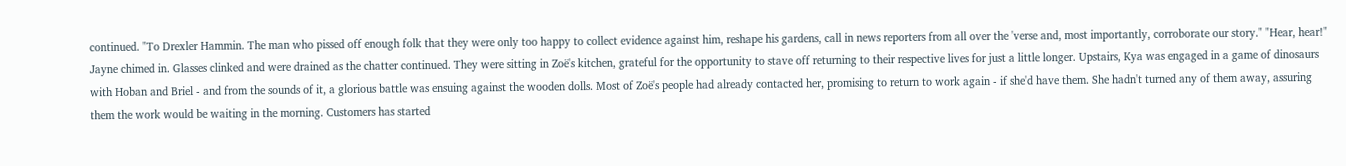continued. "To Drexler Hammin. The man who pissed off enough folk that they were only too happy to collect evidence against him, reshape his gardens, call in news reporters from all over the 'verse and, most importantly, corroborate our story." "Hear, hear!" Jayne chimed in. Glasses clinked and were drained as the chatter continued. They were sitting in Zoë's kitchen, grateful for the opportunity to stave off returning to their respective lives for just a little longer. Upstairs, Kya was engaged in a game of dinosaurs with Hoban and Briel - and from the sounds of it, a glorious battle was ensuing against the wooden dolls. Most of Zoë's people had already contacted her, promising to return to work again - if she'd have them. She hadn't turned any of them away, assuring them the work would be waiting in the morning. Customers has started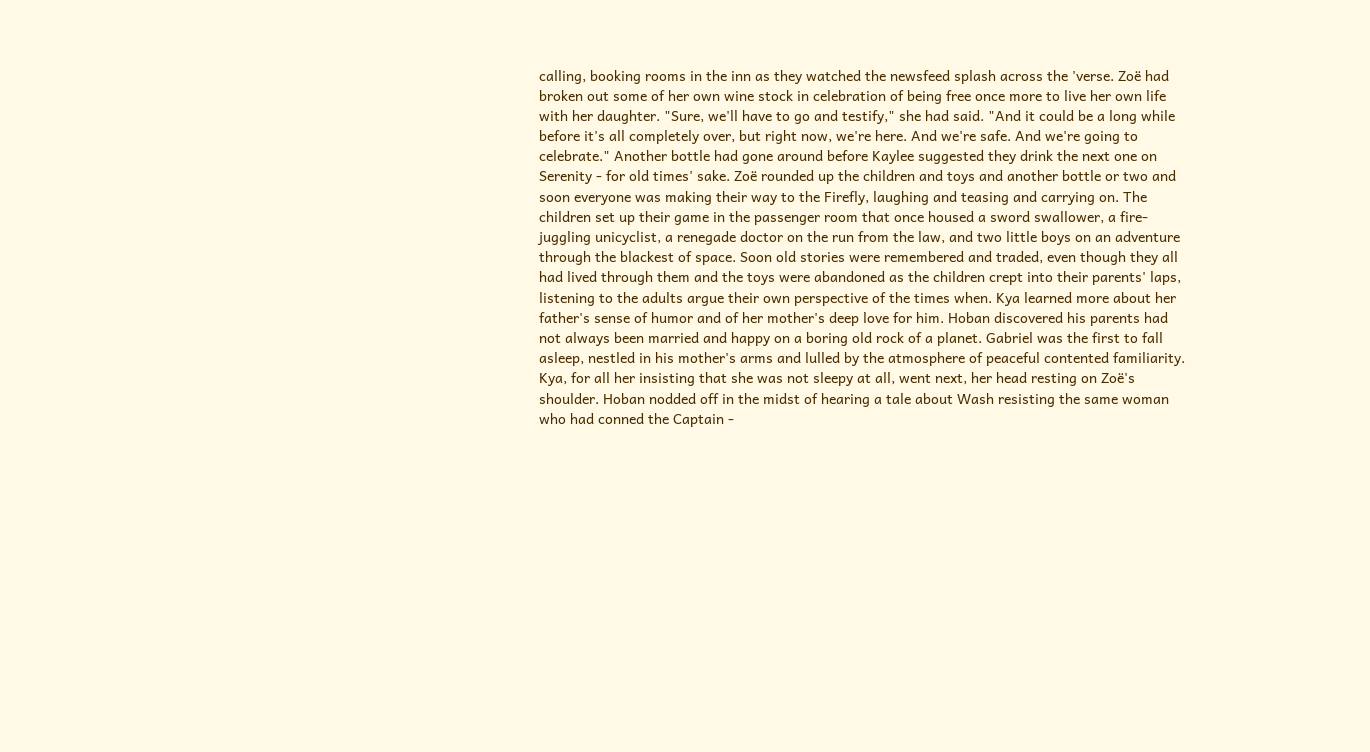calling, booking rooms in the inn as they watched the newsfeed splash across the 'verse. Zoë had broken out some of her own wine stock in celebration of being free once more to live her own life with her daughter. "Sure, we'll have to go and testify," she had said. "And it could be a long while before it's all completely over, but right now, we're here. And we're safe. And we're going to celebrate." Another bottle had gone around before Kaylee suggested they drink the next one on Serenity - for old times' sake. Zoë rounded up the children and toys and another bottle or two and soon everyone was making their way to the Firefly, laughing and teasing and carrying on. The children set up their game in the passenger room that once housed a sword swallower, a fire-juggling unicyclist, a renegade doctor on the run from the law, and two little boys on an adventure through the blackest of space. Soon old stories were remembered and traded, even though they all had lived through them and the toys were abandoned as the children crept into their parents' laps, listening to the adults argue their own perspective of the times when. Kya learned more about her father's sense of humor and of her mother's deep love for him. Hoban discovered his parents had not always been married and happy on a boring old rock of a planet. Gabriel was the first to fall asleep, nestled in his mother's arms and lulled by the atmosphere of peaceful contented familiarity. Kya, for all her insisting that she was not sleepy at all, went next, her head resting on Zoë's shoulder. Hoban nodded off in the midst of hearing a tale about Wash resisting the same woman who had conned the Captain -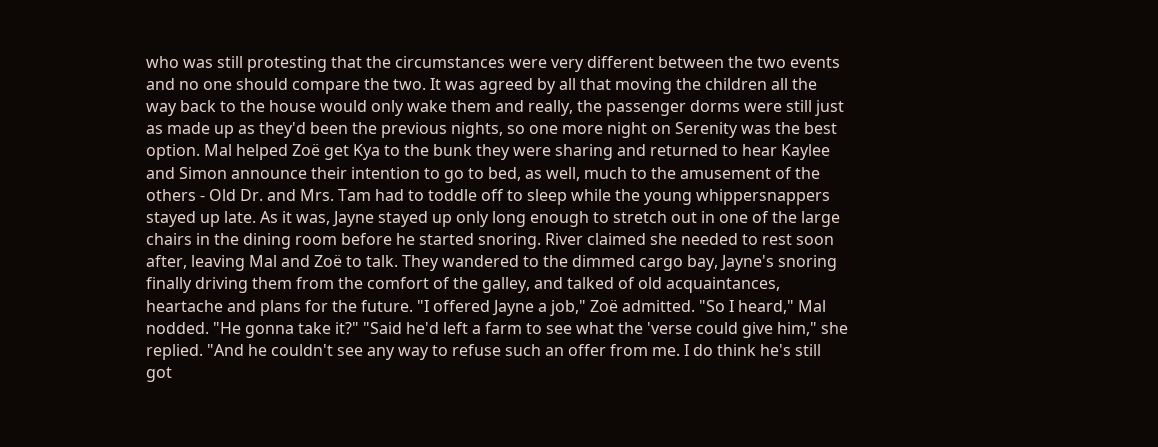who was still protesting that the circumstances were very different between the two events and no one should compare the two. It was agreed by all that moving the children all the way back to the house would only wake them and really, the passenger dorms were still just as made up as they'd been the previous nights, so one more night on Serenity was the best option. Mal helped Zoë get Kya to the bunk they were sharing and returned to hear Kaylee and Simon announce their intention to go to bed, as well, much to the amusement of the others - Old Dr. and Mrs. Tam had to toddle off to sleep while the young whippersnappers stayed up late. As it was, Jayne stayed up only long enough to stretch out in one of the large chairs in the dining room before he started snoring. River claimed she needed to rest soon after, leaving Mal and Zoë to talk. They wandered to the dimmed cargo bay, Jayne's snoring finally driving them from the comfort of the galley, and talked of old acquaintances, heartache and plans for the future. "I offered Jayne a job," Zoë admitted. "So I heard," Mal nodded. "He gonna take it?" "Said he'd left a farm to see what the 'verse could give him," she replied. "And he couldn't see any way to refuse such an offer from me. I do think he's still got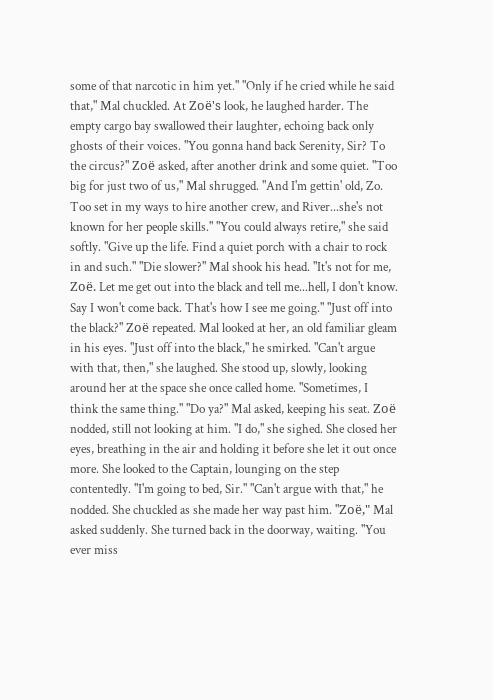some of that narcotic in him yet." "Only if he cried while he said that," Mal chuckled. At Zoë's look, he laughed harder. The empty cargo bay swallowed their laughter, echoing back only ghosts of their voices. "You gonna hand back Serenity, Sir? To the circus?" Zoë asked, after another drink and some quiet. "Too big for just two of us," Mal shrugged. "And I'm gettin' old, Zo. Too set in my ways to hire another crew, and River...she's not known for her people skills." "You could always retire," she said softly. "Give up the life. Find a quiet porch with a chair to rock in and such." "Die slower?" Mal shook his head. "It's not for me, Zoë. Let me get out into the black and tell me...hell, I don't know. Say I won't come back. That's how I see me going." "Just off into the black?" Zoë repeated. Mal looked at her, an old familiar gleam in his eyes. "Just off into the black," he smirked. "Can't argue with that, then," she laughed. She stood up, slowly, looking around her at the space she once called home. "Sometimes, I think the same thing." "Do ya?" Mal asked, keeping his seat. Zoë nodded, still not looking at him. "I do," she sighed. She closed her eyes, breathing in the air and holding it before she let it out once more. She looked to the Captain, lounging on the step contentedly. "I'm going to bed, Sir." "Can't argue with that," he nodded. She chuckled as she made her way past him. "Zoë," Mal asked suddenly. She turned back in the doorway, waiting. "You ever miss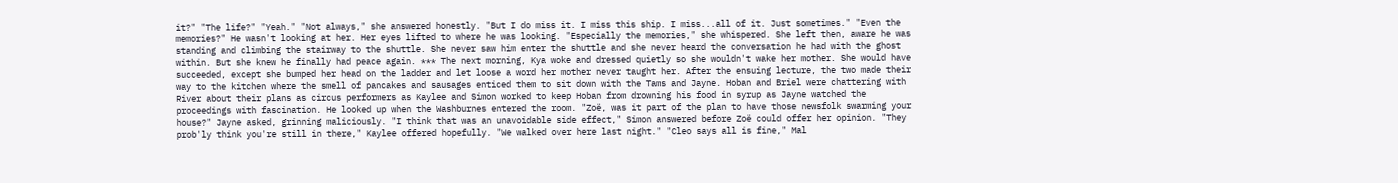it?" "The life?" "Yeah." "Not always," she answered honestly. "But I do miss it. I miss this ship. I miss...all of it. Just sometimes." "Even the memories?" He wasn't looking at her. Her eyes lifted to where he was looking. "Especially the memories," she whispered. She left then, aware he was standing and climbing the stairway to the shuttle. She never saw him enter the shuttle and she never heard the conversation he had with the ghost within. But she knew he finally had peace again. *** The next morning, Kya woke and dressed quietly so she wouldn't wake her mother. She would have succeeded, except she bumped her head on the ladder and let loose a word her mother never taught her. After the ensuing lecture, the two made their way to the kitchen where the smell of pancakes and sausages enticed them to sit down with the Tams and Jayne. Hoban and Briel were chattering with River about their plans as circus performers as Kaylee and Simon worked to keep Hoban from drowning his food in syrup as Jayne watched the proceedings with fascination. He looked up when the Washburnes entered the room. "Zoë, was it part of the plan to have those newsfolk swarming your house?" Jayne asked, grinning maliciously. "I think that was an unavoidable side effect," Simon answered before Zoë could offer her opinion. "They prob'ly think you're still in there," Kaylee offered hopefully. "We walked over here last night." "Cleo says all is fine," Mal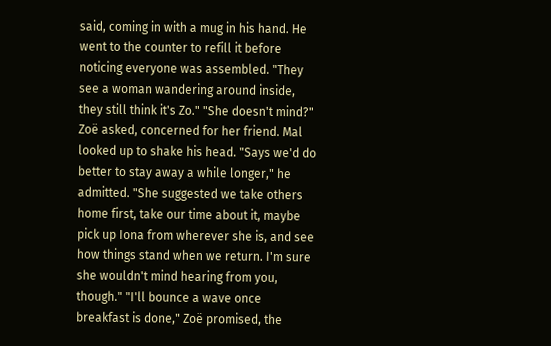said, coming in with a mug in his hand. He went to the counter to refill it before noticing everyone was assembled. "They see a woman wandering around inside, they still think it's Zo." "She doesn't mind?" Zoë asked, concerned for her friend. Mal looked up to shake his head. "Says we'd do better to stay away a while longer," he admitted. "She suggested we take others home first, take our time about it, maybe pick up Iona from wherever she is, and see how things stand when we return. I'm sure she wouldn't mind hearing from you, though." "I'll bounce a wave once breakfast is done," Zoë promised, the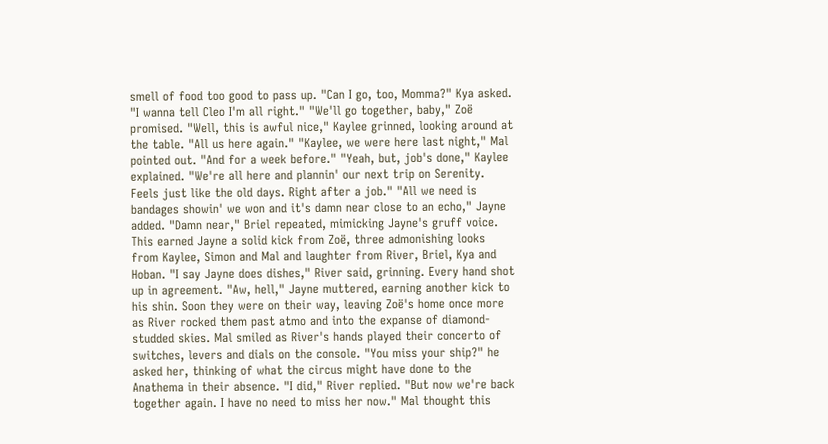smell of food too good to pass up. "Can I go, too, Momma?" Kya asked. "I wanna tell Cleo I'm all right." "We'll go together, baby," Zoë promised. "Well, this is awful nice," Kaylee grinned, looking around at the table. "All us here again." "Kaylee, we were here last night," Mal pointed out. "And for a week before." "Yeah, but, job's done," Kaylee explained. "We're all here and plannin' our next trip on Serenity. Feels just like the old days. Right after a job." "All we need is bandages showin' we won and it's damn near close to an echo," Jayne added. "Damn near," Briel repeated, mimicking Jayne's gruff voice. This earned Jayne a solid kick from Zoë, three admonishing looks from Kaylee, Simon and Mal and laughter from River, Briel, Kya and Hoban. "I say Jayne does dishes," River said, grinning. Every hand shot up in agreement. "Aw, hell," Jayne muttered, earning another kick to his shin. Soon they were on their way, leaving Zoë's home once more as River rocked them past atmo and into the expanse of diamond-studded skies. Mal smiled as River's hands played their concerto of switches, levers and dials on the console. "You miss your ship?" he asked her, thinking of what the circus might have done to the Anathema in their absence. "I did," River replied. "But now we're back together again. I have no need to miss her now." Mal thought this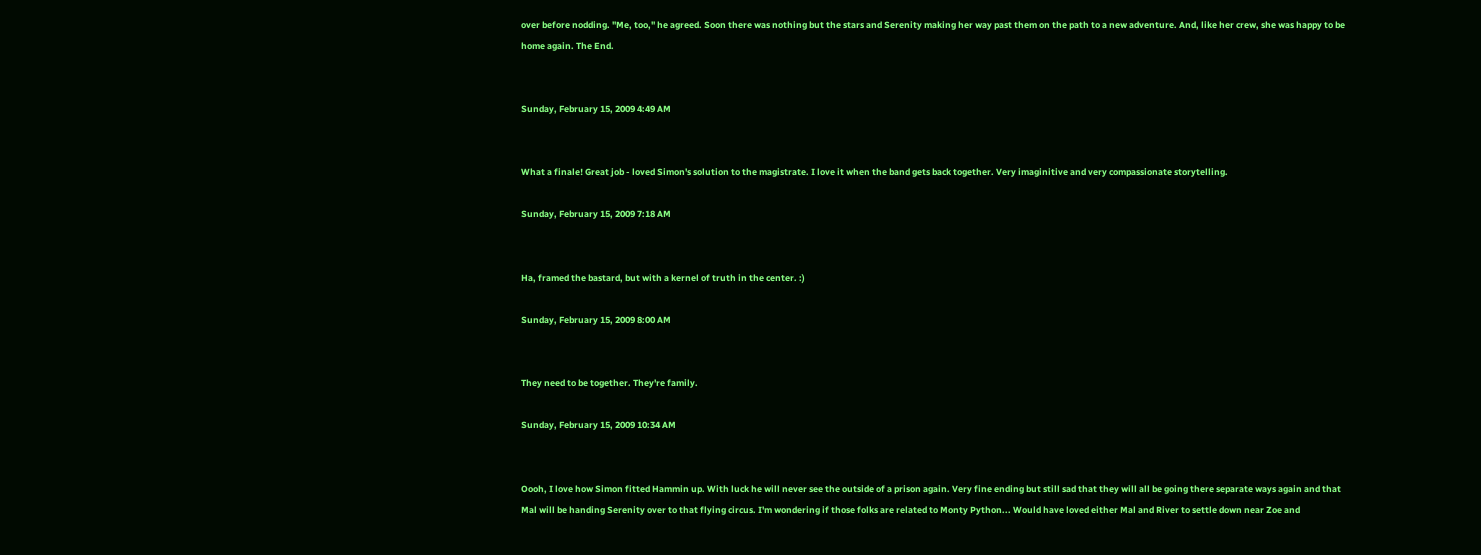over before nodding. "Me, too," he agreed. Soon there was nothing but the stars and Serenity making her way past them on the path to a new adventure. And, like her crew, she was happy to be home again. The End.


Sunday, February 15, 2009 4:49 AM


What a finale! Great job - loved Simon's solution to the magistrate. I love it when the band gets back together. Very imaginitive and very compassionate storytelling.

Sunday, February 15, 2009 7:18 AM


Ha, framed the bastard, but with a kernel of truth in the center. :)

Sunday, February 15, 2009 8:00 AM


They need to be together. They're family.

Sunday, February 15, 2009 10:34 AM


Oooh, I love how Simon fitted Hammin up. With luck he will never see the outside of a prison again. Very fine ending but still sad that they will all be going there separate ways again and that Mal will be handing Serenity over to that flying circus. I'm wondering if those folks are related to Monty Python... Would have loved either Mal and River to settle down near Zoe and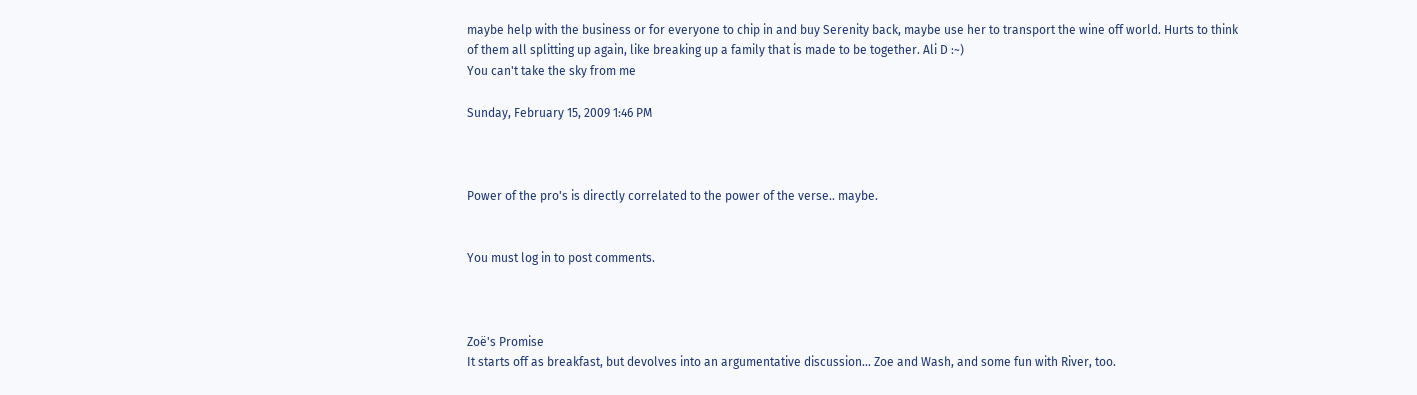maybe help with the business or for everyone to chip in and buy Serenity back, maybe use her to transport the wine off world. Hurts to think of them all splitting up again, like breaking up a family that is made to be together. Ali D :~)
You can't take the sky from me

Sunday, February 15, 2009 1:46 PM



Power of the pro's is directly correlated to the power of the verse.. maybe.


You must log in to post comments.



Zoë's Promise
It starts off as breakfast, but devolves into an argumentative discussion... Zoe and Wash, and some fun with River, too.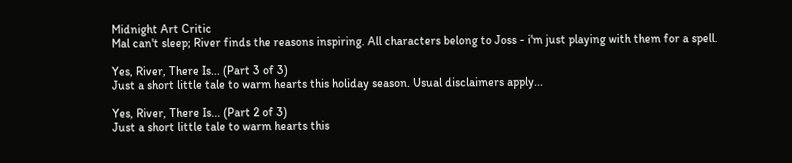Midnight Art Critic
Mal can't sleep; River finds the reasons inspiring. All characters belong to Joss - i'm just playing with them for a spell.

Yes, River, There Is... (Part 3 of 3)
Just a short little tale to warm hearts this holiday season. Usual disclaimers apply...

Yes, River, There Is... (Part 2 of 3)
Just a short little tale to warm hearts this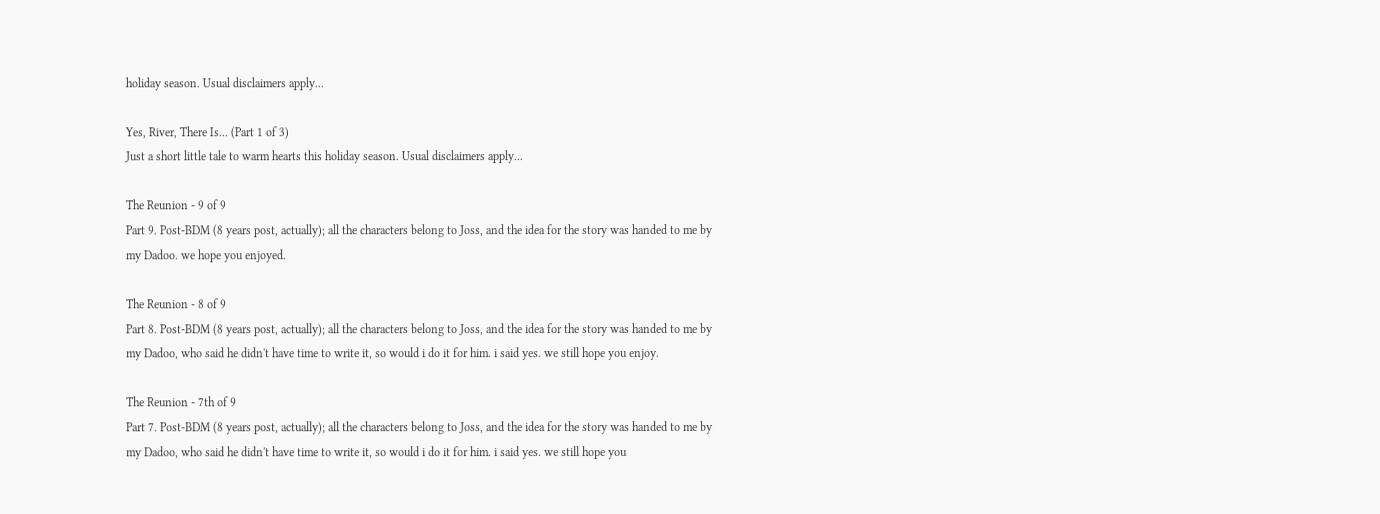holiday season. Usual disclaimers apply...

Yes, River, There Is... (Part 1 of 3)
Just a short little tale to warm hearts this holiday season. Usual disclaimers apply...

The Reunion - 9 of 9
Part 9. Post-BDM (8 years post, actually); all the characters belong to Joss, and the idea for the story was handed to me by my Dadoo. we hope you enjoyed.

The Reunion - 8 of 9
Part 8. Post-BDM (8 years post, actually); all the characters belong to Joss, and the idea for the story was handed to me by my Dadoo, who said he didn't have time to write it, so would i do it for him. i said yes. we still hope you enjoy.

The Reunion - 7th of 9
Part 7. Post-BDM (8 years post, actually); all the characters belong to Joss, and the idea for the story was handed to me by my Dadoo, who said he didn't have time to write it, so would i do it for him. i said yes. we still hope you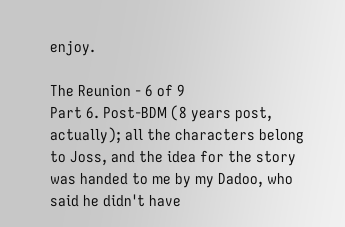enjoy.

The Reunion - 6 of 9
Part 6. Post-BDM (8 years post, actually); all the characters belong to Joss, and the idea for the story was handed to me by my Dadoo, who said he didn't have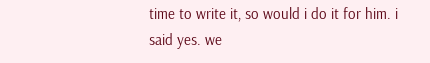time to write it, so would i do it for him. i said yes. we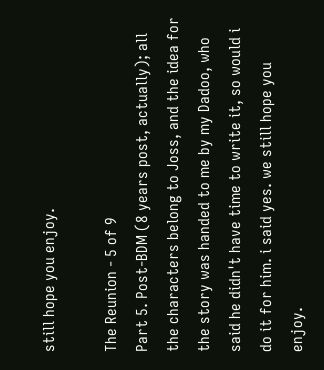still hope you enjoy.

The Reunion - 5 of 9
Part 5. Post-BDM (8 years post, actually); all the characters belong to Joss, and the idea for the story was handed to me by my Dadoo, who said he didn't have time to write it, so would i do it for him. i said yes. we still hope you enjoy.